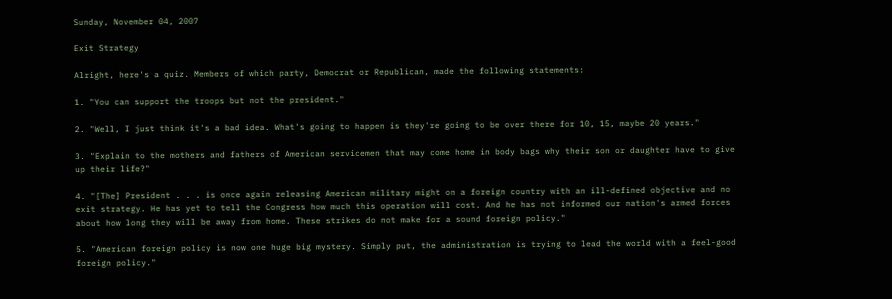Sunday, November 04, 2007

Exit Strategy

Alright, here's a quiz. Members of which party, Democrat or Republican, made the following statements:

1. "You can support the troops but not the president."

2. "Well, I just think it's a bad idea. What's going to happen is they're going to be over there for 10, 15, maybe 20 years."

3. "Explain to the mothers and fathers of American servicemen that may come home in body bags why their son or daughter have to give up their life?"

4. "[The] President . . . is once again releasing American military might on a foreign country with an ill-defined objective and no exit strategy. He has yet to tell the Congress how much this operation will cost. And he has not informed our nation's armed forces about how long they will be away from home. These strikes do not make for a sound foreign policy."

5. "American foreign policy is now one huge big mystery. Simply put, the administration is trying to lead the world with a feel-good foreign policy."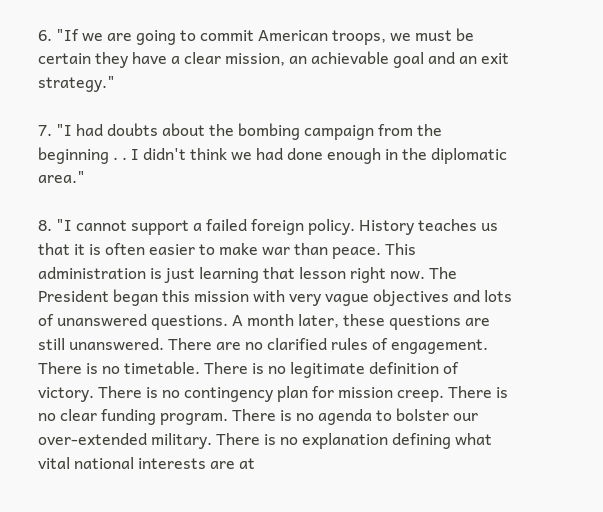6. "If we are going to commit American troops, we must be certain they have a clear mission, an achievable goal and an exit strategy."

7. "I had doubts about the bombing campaign from the beginning . . I didn't think we had done enough in the diplomatic area."

8. "I cannot support a failed foreign policy. History teaches us that it is often easier to make war than peace. This administration is just learning that lesson right now. The President began this mission with very vague objectives and lots of unanswered questions. A month later, these questions are still unanswered. There are no clarified rules of engagement. There is no timetable. There is no legitimate definition of victory. There is no contingency plan for mission creep. There is no clear funding program. There is no agenda to bolster our over-extended military. There is no explanation defining what vital national interests are at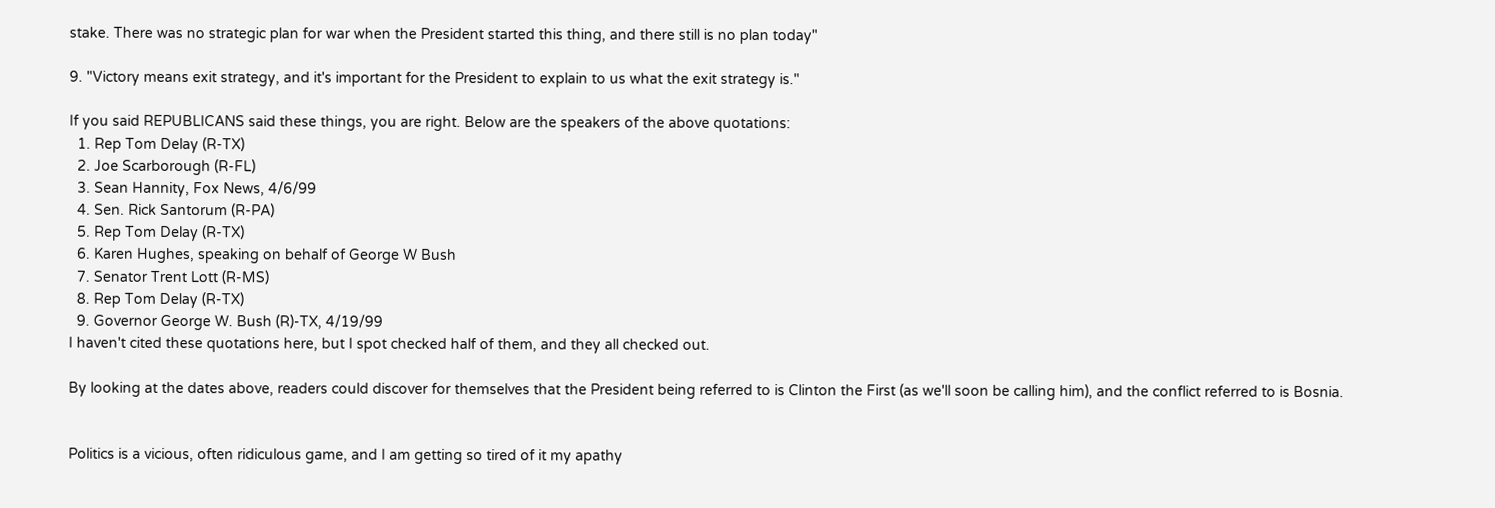stake. There was no strategic plan for war when the President started this thing, and there still is no plan today"

9. "Victory means exit strategy, and it's important for the President to explain to us what the exit strategy is."

If you said REPUBLICANS said these things, you are right. Below are the speakers of the above quotations:
  1. Rep Tom Delay (R-TX)
  2. Joe Scarborough (R-FL)
  3. Sean Hannity, Fox News, 4/6/99
  4. Sen. Rick Santorum (R-PA)
  5. Rep Tom Delay (R-TX)
  6. Karen Hughes, speaking on behalf of George W Bush
  7. Senator Trent Lott (R-MS)
  8. Rep Tom Delay (R-TX)
  9. Governor George W. Bush (R)-TX, 4/19/99
I haven't cited these quotations here, but I spot checked half of them, and they all checked out.

By looking at the dates above, readers could discover for themselves that the President being referred to is Clinton the First (as we'll soon be calling him), and the conflict referred to is Bosnia.


Politics is a vicious, often ridiculous game, and I am getting so tired of it my apathy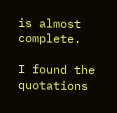is almost complete.

I found the quotations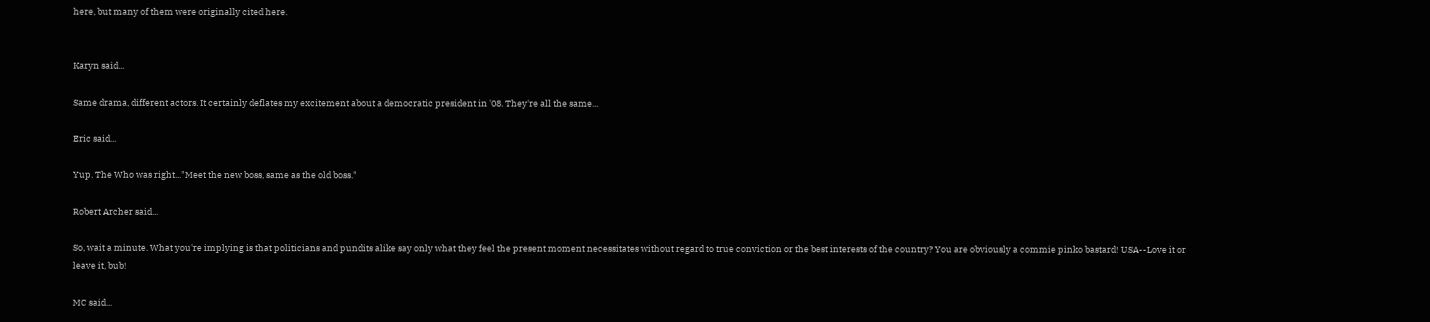here, but many of them were originally cited here.


Karyn said...

Same drama, different actors. It certainly deflates my excitement about a democratic president in '08. They're all the same...

Eric said...

Yup. The Who was right..."Meet the new boss, same as the old boss."

Robert Archer said...

So, wait a minute. What you're implying is that politicians and pundits alike say only what they feel the present moment necessitates without regard to true conviction or the best interests of the country? You are obviously a commie pinko bastard! USA--Love it or leave it, bub!

MC said...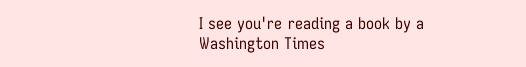I see you're reading a book by a Washington Times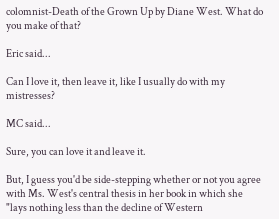colomnist-Death of the Grown Up by Diane West. What do you make of that?

Eric said...

Can I love it, then leave it, like I usually do with my mistresses?

MC said...

Sure, you can love it and leave it.

But, I guess you'd be side-stepping whether or not you agree with Ms. West's central thesis in her book in which she "lays nothing less than the decline of Western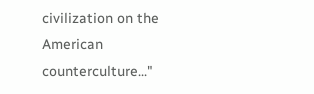civilization on the American counterculture..."